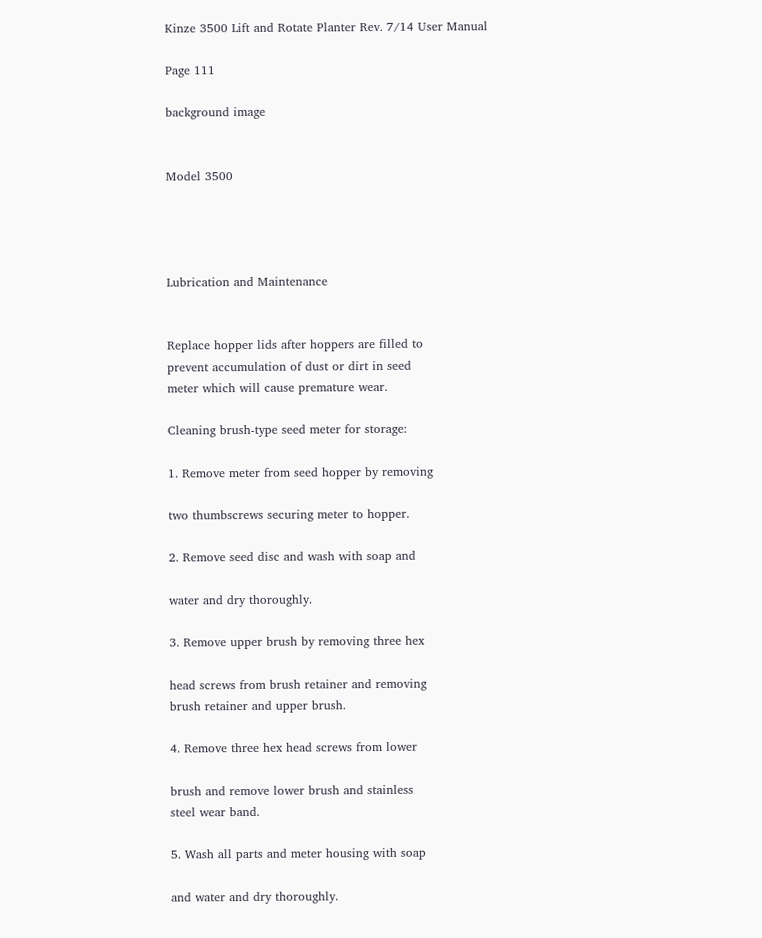Kinze 3500 Lift and Rotate Planter Rev. 7/14 User Manual

Page 111

background image


Model 3500




Lubrication and Maintenance


Replace hopper lids after hoppers are filled to
prevent accumulation of dust or dirt in seed
meter which will cause premature wear.

Cleaning brush-type seed meter for storage:

1. Remove meter from seed hopper by removing

two thumbscrews securing meter to hopper.

2. Remove seed disc and wash with soap and

water and dry thoroughly.

3. Remove upper brush by removing three hex

head screws from brush retainer and removing
brush retainer and upper brush.

4. Remove three hex head screws from lower

brush and remove lower brush and stainless
steel wear band.

5. Wash all parts and meter housing with soap

and water and dry thoroughly.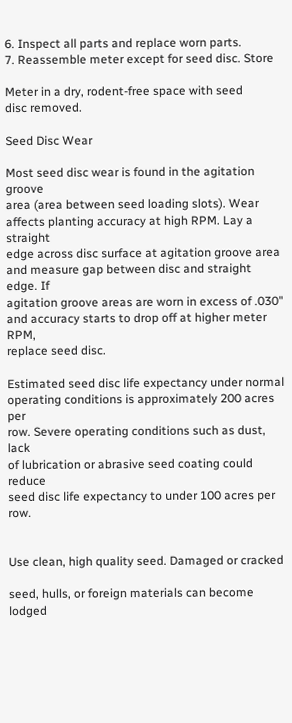6. Inspect all parts and replace worn parts.
7. Reassemble meter except for seed disc. Store

Meter in a dry, rodent-free space with seed
disc removed.

Seed Disc Wear

Most seed disc wear is found in the agitation groove
area (area between seed loading slots). Wear
affects planting accuracy at high RPM. Lay a straight
edge across disc surface at agitation groove area
and measure gap between disc and straight edge. If
agitation groove areas are worn in excess of .030"
and accuracy starts to drop off at higher meter RPM,
replace seed disc.

Estimated seed disc life expectancy under normal
operating conditions is approximately 200 acres per
row. Severe operating conditions such as dust, lack
of lubrication or abrasive seed coating could reduce
seed disc life expectancy to under 100 acres per row.


Use clean, high quality seed. Damaged or cracked

seed, hulls, or foreign materials can become lodged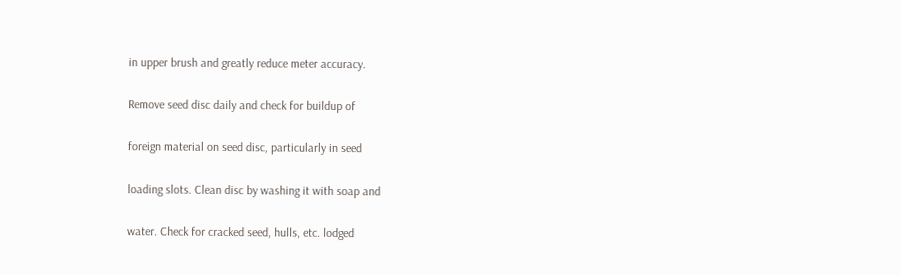in upper brush and greatly reduce meter accuracy.

Remove seed disc daily and check for buildup of

foreign material on seed disc, particularly in seed

loading slots. Clean disc by washing it with soap and

water. Check for cracked seed, hulls, etc. lodged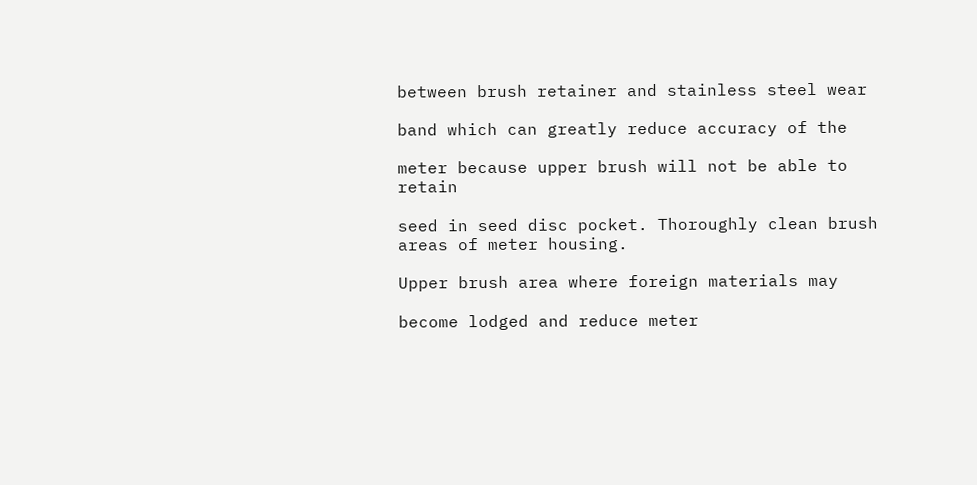between brush retainer and stainless steel wear

band which can greatly reduce accuracy of the

meter because upper brush will not be able to retain

seed in seed disc pocket. Thoroughly clean brush
areas of meter housing.

Upper brush area where foreign materials may

become lodged and reduce meter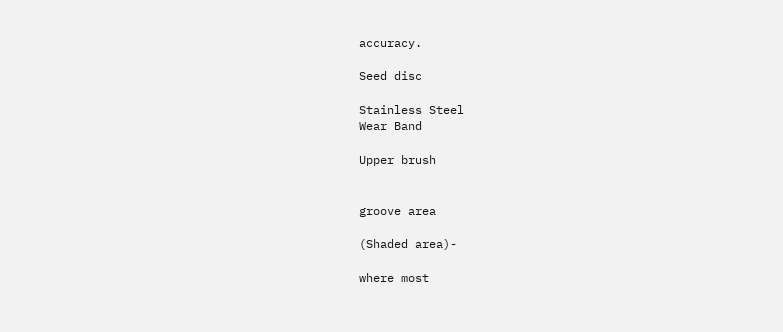accuracy.

Seed disc

Stainless Steel
Wear Band

Upper brush


groove area

(Shaded area)-

where most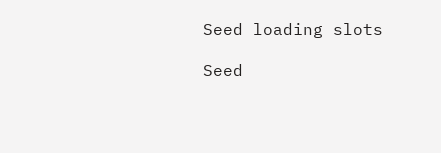Seed loading slots

Seed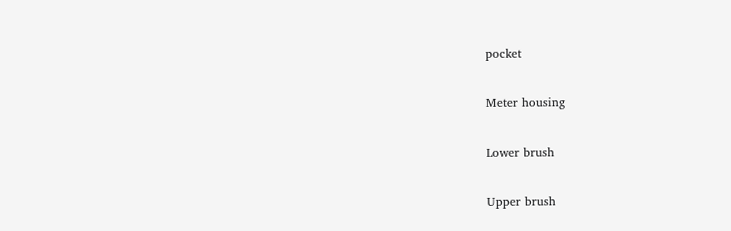pocket

Meter housing

Lower brush

Upper brush